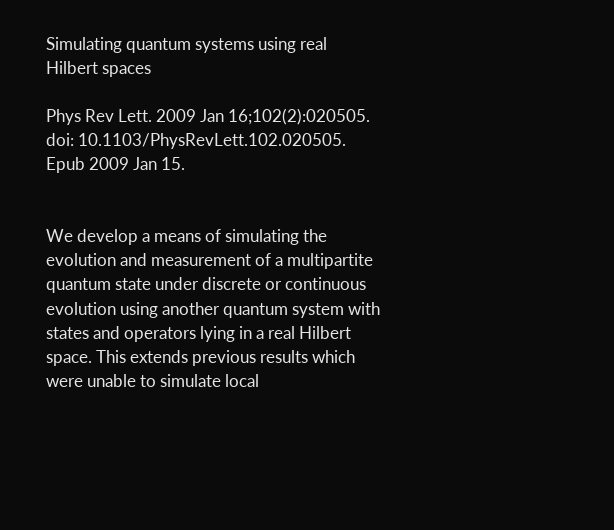Simulating quantum systems using real Hilbert spaces

Phys Rev Lett. 2009 Jan 16;102(2):020505. doi: 10.1103/PhysRevLett.102.020505. Epub 2009 Jan 15.


We develop a means of simulating the evolution and measurement of a multipartite quantum state under discrete or continuous evolution using another quantum system with states and operators lying in a real Hilbert space. This extends previous results which were unable to simulate local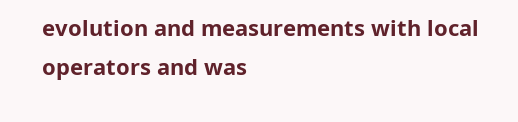evolution and measurements with local operators and was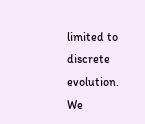limited to discrete evolution. We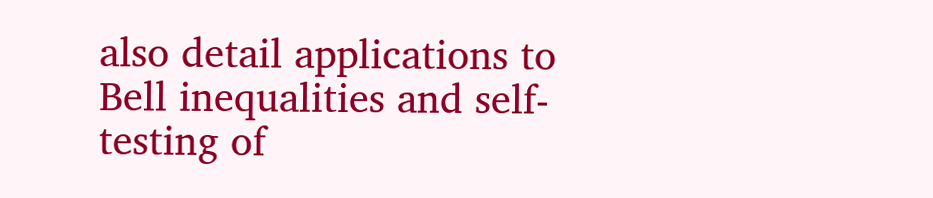also detail applications to Bell inequalities and self-testing of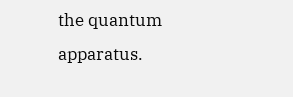the quantum apparatus.